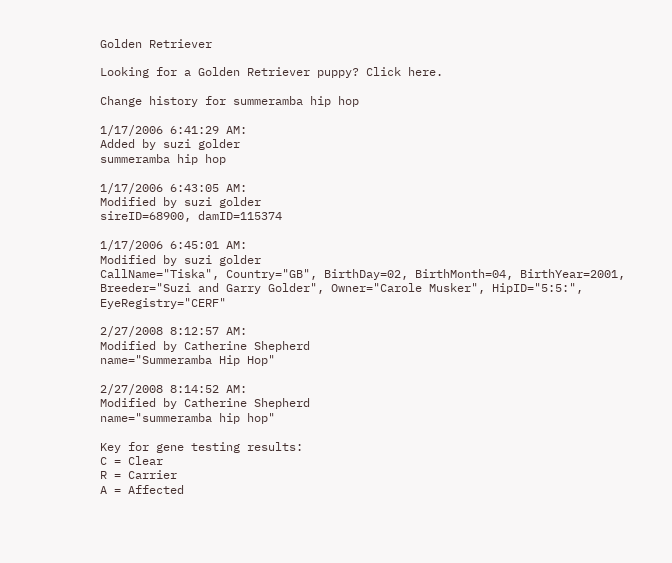Golden Retriever

Looking for a Golden Retriever puppy? Click here.

Change history for summeramba hip hop

1/17/2006 6:41:29 AM:
Added by suzi golder
summeramba hip hop

1/17/2006 6:43:05 AM:
Modified by suzi golder
sireID=68900, damID=115374

1/17/2006 6:45:01 AM:
Modified by suzi golder
CallName="Tiska", Country="GB", BirthDay=02, BirthMonth=04, BirthYear=2001, Breeder="Suzi and Garry Golder", Owner="Carole Musker", HipID="5:5:", EyeRegistry="CERF"

2/27/2008 8:12:57 AM:
Modified by Catherine Shepherd
name="Summeramba Hip Hop"

2/27/2008 8:14:52 AM:
Modified by Catherine Shepherd
name="summeramba hip hop"

Key for gene testing results:
C = Clear
R = Carrier
A = Affected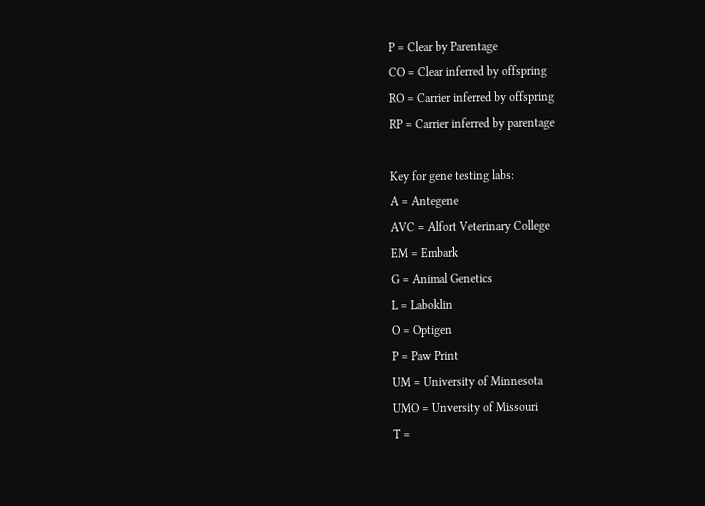P = Clear by Parentage
CO = Clear inferred by offspring
RO = Carrier inferred by offspring
RP = Carrier inferred by parentage

Key for gene testing labs:
A = Antegene
AVC = Alfort Veterinary College
EM = Embark
G = Animal Genetics
L = Laboklin
O = Optigen
P = Paw Print
UM = University of Minnesota
UMO = Unversity of Missouri
T =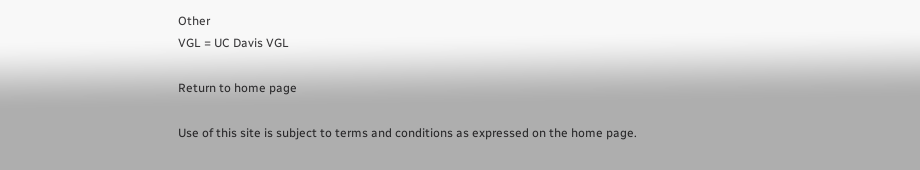Other
VGL = UC Davis VGL

Return to home page

Use of this site is subject to terms and conditions as expressed on the home page.